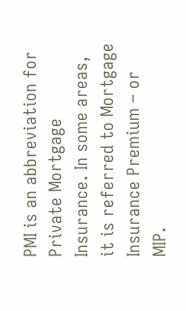PMI is an abbreviation for Private Mortgage Insurance. In some areas, it is referred to Mortgage Insurance Premium – or MIP.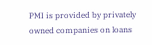PMI is provided by privately owned companies on loans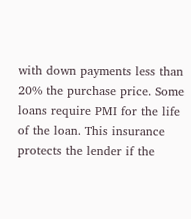with down payments less than 20% the purchase price. Some loans require PMI for the life of the loan. This insurance protects the lender if the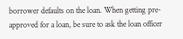borrower defaults on the loan. When getting pre-approved for a loan, be sure to ask the loan officer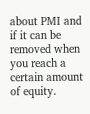about PMI and if it can be removed when you reach a certain amount of equity.